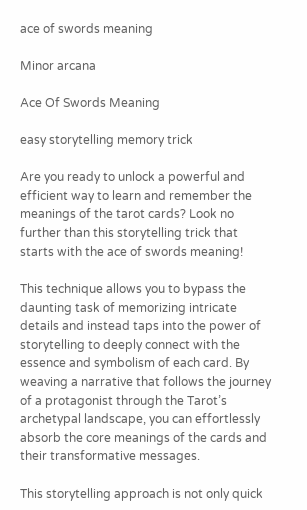ace of swords meaning

Minor arcana

Ace Of Swords Meaning

easy storytelling memory trick

Are you ready to unlock a powerful and efficient way to learn and remember the meanings of the tarot cards? Look no further than this storytelling trick that starts with the ace of swords meaning!

This technique allows you to bypass the daunting task of memorizing intricate details and instead taps into the power of storytelling to deeply connect with the essence and symbolism of each card. By weaving a narrative that follows the journey of a protagonist through the Tarot’s archetypal landscape, you can effortlessly absorb the core meanings of the cards and their transformative messages.

This storytelling approach is not only quick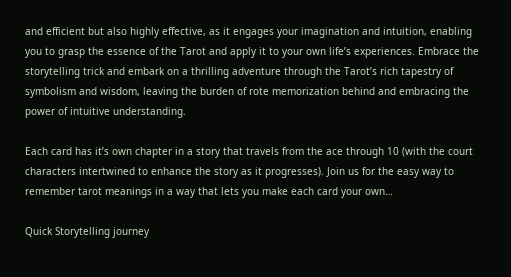and efficient but also highly effective, as it engages your imagination and intuition, enabling you to grasp the essence of the Tarot and apply it to your own life’s experiences. Embrace the storytelling trick and embark on a thrilling adventure through the Tarot’s rich tapestry of symbolism and wisdom, leaving the burden of rote memorization behind and embracing the power of intuitive understanding.

Each card has it’s own chapter in a story that travels from the ace through 10 (with the court characters intertwined to enhance the story as it progresses). Join us for the easy way to remember tarot meanings in a way that lets you make each card your own…

Quick Storytelling journey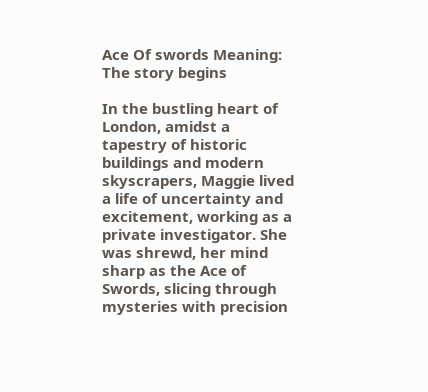Ace Of swords Meaning: The story begins

In the bustling heart of London, amidst a tapestry of historic buildings and modern skyscrapers, Maggie lived a life of uncertainty and excitement, working as a private investigator. She was shrewd, her mind sharp as the Ace of Swords, slicing through mysteries with precision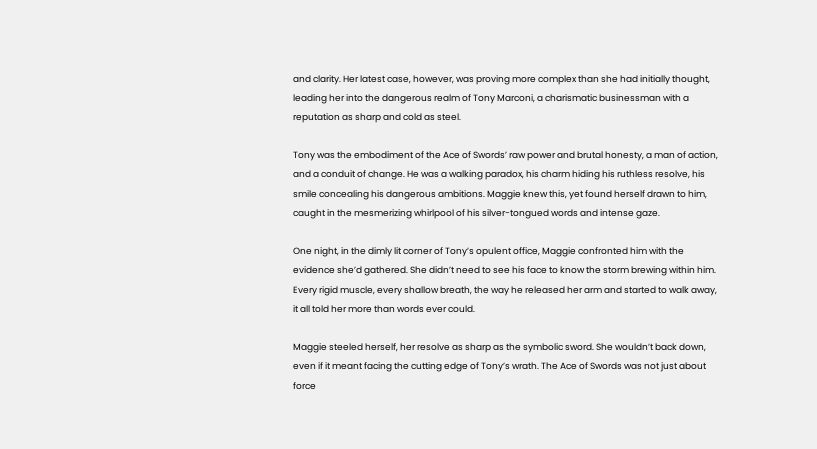and clarity. Her latest case, however, was proving more complex than she had initially thought, leading her into the dangerous realm of Tony Marconi, a charismatic businessman with a reputation as sharp and cold as steel.

Tony was the embodiment of the Ace of Swords’ raw power and brutal honesty, a man of action, and a conduit of change. He was a walking paradox, his charm hiding his ruthless resolve, his smile concealing his dangerous ambitions. Maggie knew this, yet found herself drawn to him, caught in the mesmerizing whirlpool of his silver-tongued words and intense gaze.

One night, in the dimly lit corner of Tony’s opulent office, Maggie confronted him with the evidence she’d gathered. She didn’t need to see his face to know the storm brewing within him. Every rigid muscle, every shallow breath, the way he released her arm and started to walk away, it all told her more than words ever could.

Maggie steeled herself, her resolve as sharp as the symbolic sword. She wouldn’t back down, even if it meant facing the cutting edge of Tony’s wrath. The Ace of Swords was not just about force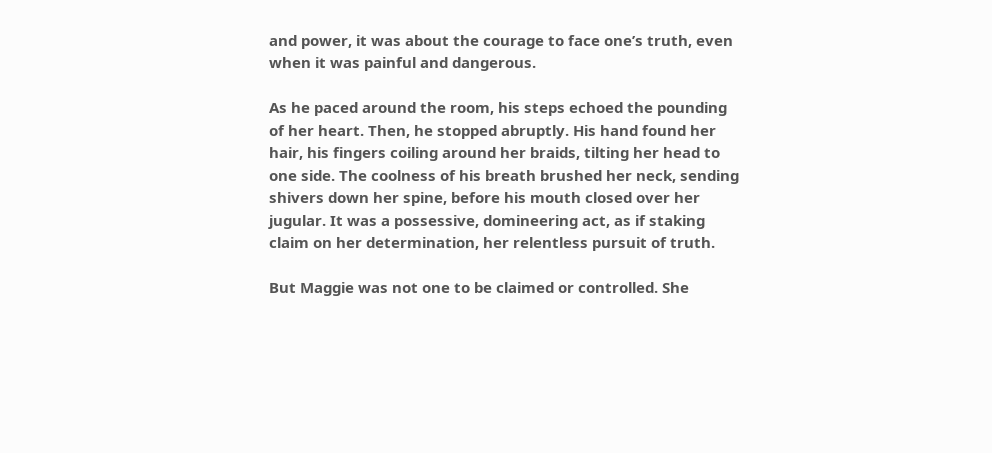and power, it was about the courage to face one’s truth, even when it was painful and dangerous.

As he paced around the room, his steps echoed the pounding of her heart. Then, he stopped abruptly. His hand found her hair, his fingers coiling around her braids, tilting her head to one side. The coolness of his breath brushed her neck, sending shivers down her spine, before his mouth closed over her jugular. It was a possessive, domineering act, as if staking claim on her determination, her relentless pursuit of truth.

But Maggie was not one to be claimed or controlled. She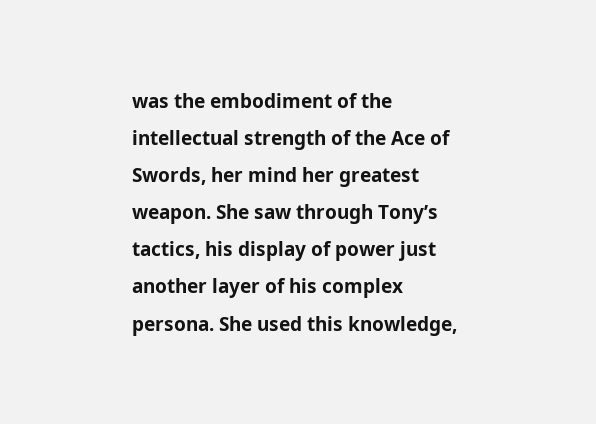was the embodiment of the intellectual strength of the Ace of Swords, her mind her greatest weapon. She saw through Tony’s tactics, his display of power just another layer of his complex persona. She used this knowledge,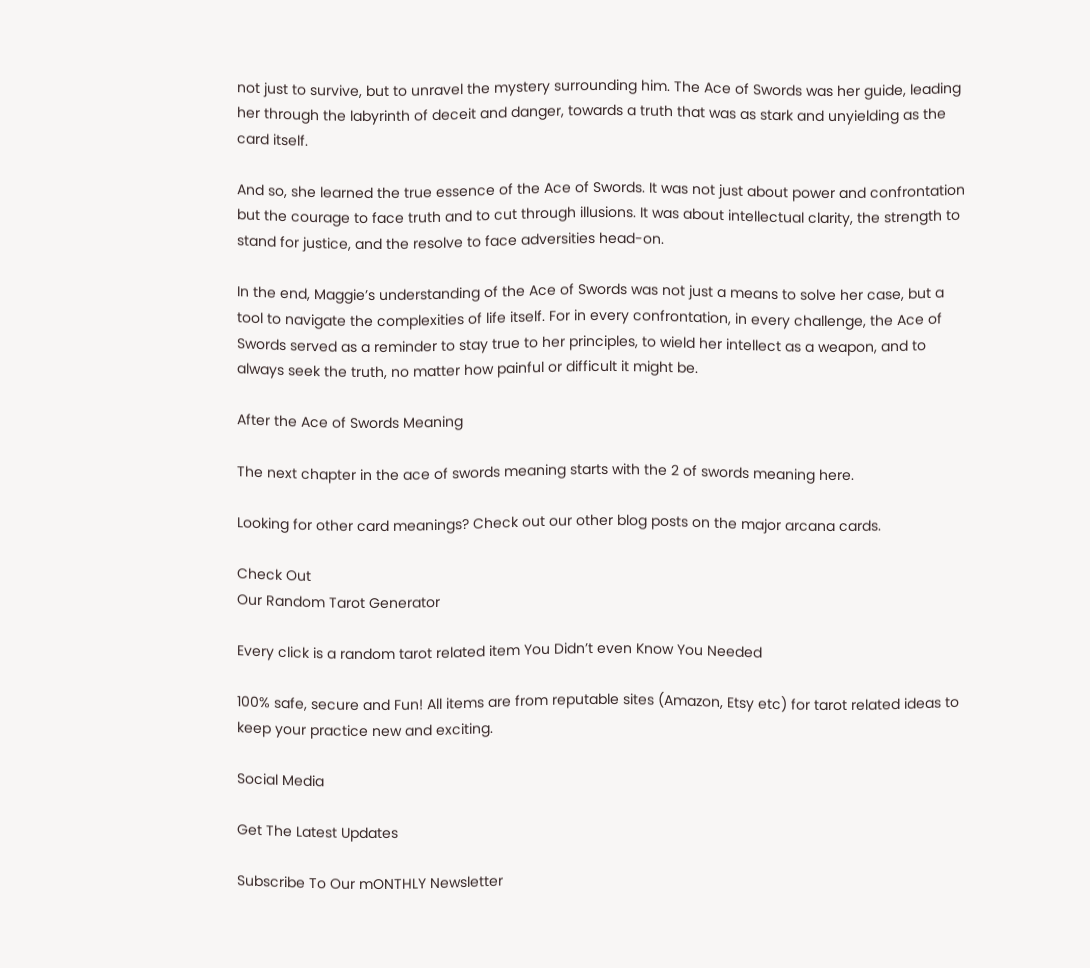not just to survive, but to unravel the mystery surrounding him. The Ace of Swords was her guide, leading her through the labyrinth of deceit and danger, towards a truth that was as stark and unyielding as the card itself.

And so, she learned the true essence of the Ace of Swords. It was not just about power and confrontation but the courage to face truth and to cut through illusions. It was about intellectual clarity, the strength to stand for justice, and the resolve to face adversities head-on.

In the end, Maggie’s understanding of the Ace of Swords was not just a means to solve her case, but a tool to navigate the complexities of life itself. For in every confrontation, in every challenge, the Ace of Swords served as a reminder to stay true to her principles, to wield her intellect as a weapon, and to always seek the truth, no matter how painful or difficult it might be.

After the Ace of Swords Meaning

The next chapter in the ace of swords meaning starts with the 2 of swords meaning here.

Looking for other card meanings? Check out our other blog posts on the major arcana cards.

Check Out
Our Random Tarot Generator

Every click is a random tarot related item You Didn’t even Know You Needed

100% safe, secure and Fun! All items are from reputable sites (Amazon, Etsy etc) for tarot related ideas to keep your practice new and exciting.

Social Media

Get The Latest Updates

Subscribe To Our mONTHLY Newsletter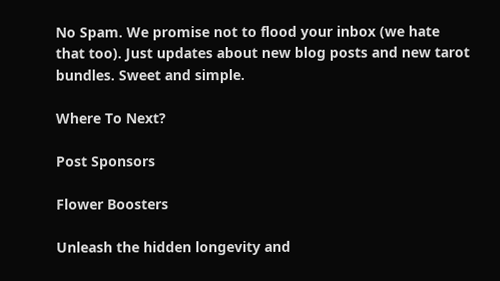No Spam. We promise not to flood your inbox (we hate that too). Just updates about new blog posts and new tarot bundles. Sweet and simple.

Where To Next?

Post Sponsors

Flower Boosters

Unleash the hidden longevity and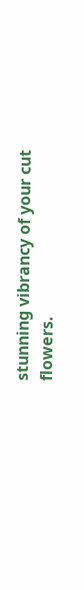stunning vibrancy of your cut flowers.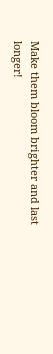Make them bloom brighter and last longer!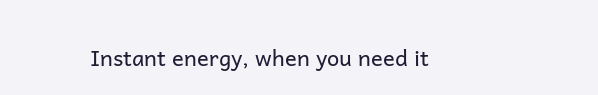Instant energy, when you need it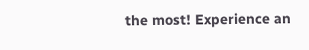the most! Experience an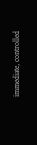immediate, controlled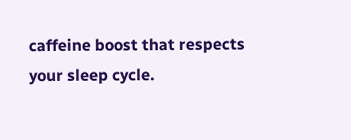caffeine boost that respects your sleep cycle.